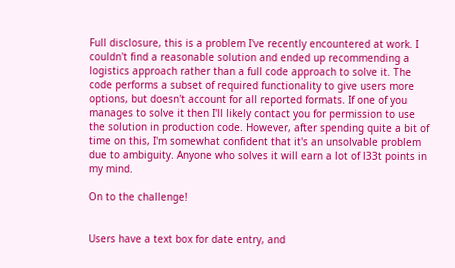Full disclosure, this is a problem I've recently encountered at work. I couldn't find a reasonable solution and ended up recommending a logistics approach rather than a full code approach to solve it. The code performs a subset of required functionality to give users more options, but doesn't account for all reported formats. If one of you manages to solve it then I'll likely contact you for permission to use the solution in production code. However, after spending quite a bit of time on this, I'm somewhat confident that it's an unsolvable problem due to ambiguity. Anyone who solves it will earn a lot of l33t points in my mind.

On to the challenge!


Users have a text box for date entry, and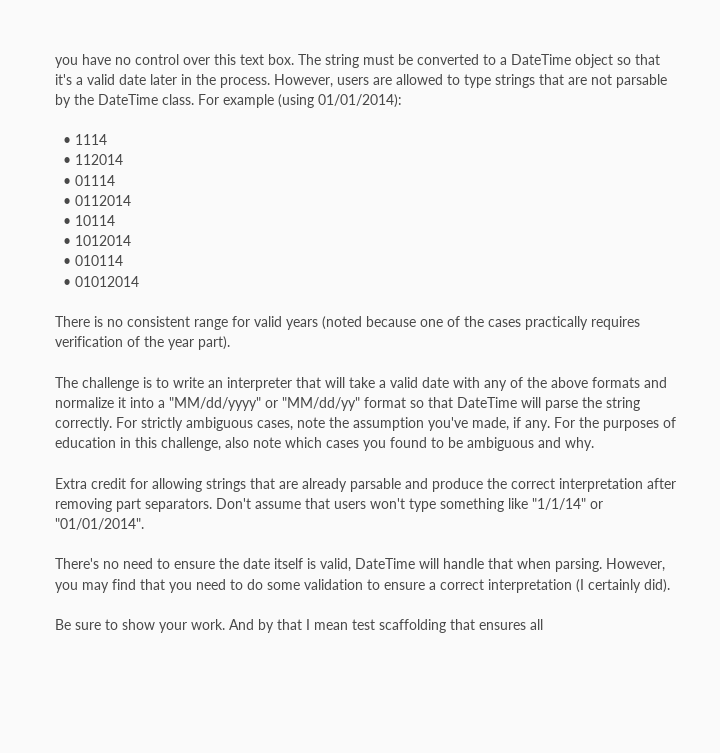you have no control over this text box. The string must be converted to a DateTime object so that it's a valid date later in the process. However, users are allowed to type strings that are not parsable by the DateTime class. For example (using 01/01/2014):

  • 1114
  • 112014
  • 01114
  • 0112014
  • 10114
  • 1012014
  • 010114
  • 01012014

There is no consistent range for valid years (noted because one of the cases practically requires verification of the year part).

The challenge is to write an interpreter that will take a valid date with any of the above formats and normalize it into a "MM/dd/yyyy" or "MM/dd/yy" format so that DateTime will parse the string correctly. For strictly ambiguous cases, note the assumption you've made, if any. For the purposes of education in this challenge, also note which cases you found to be ambiguous and why.

Extra credit for allowing strings that are already parsable and produce the correct interpretation after removing part separators. Don't assume that users won't type something like "1/1/14" or "01/01/2014".

There's no need to ensure the date itself is valid, DateTime will handle that when parsing. However, you may find that you need to do some validation to ensure a correct interpretation (I certainly did).

Be sure to show your work. And by that I mean test scaffolding that ensures all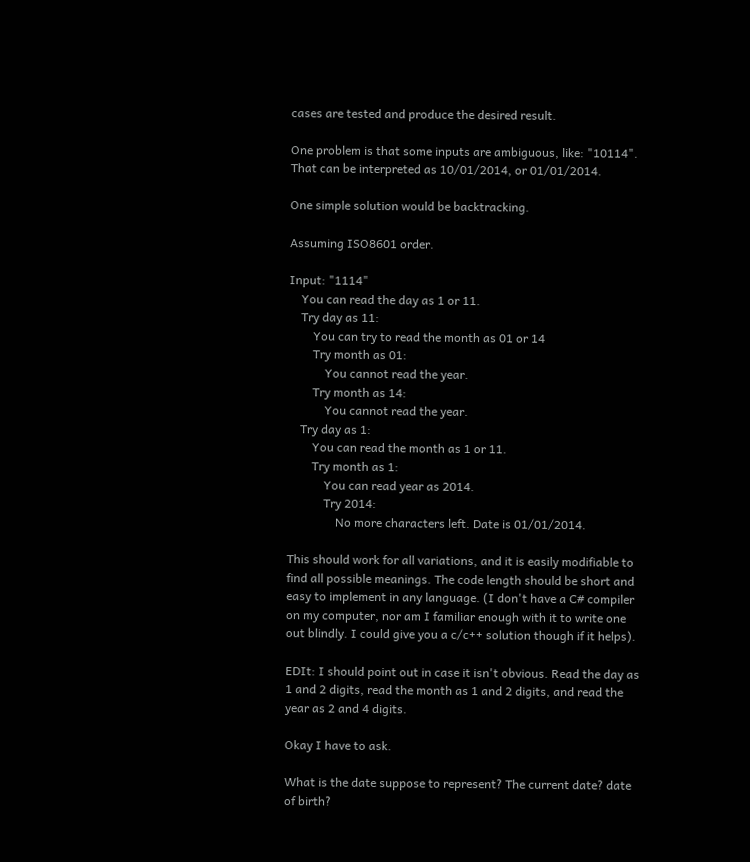cases are tested and produce the desired result.

One problem is that some inputs are ambiguous, like: "10114". That can be interpreted as 10/01/2014, or 01/01/2014.

One simple solution would be backtracking.

Assuming ISO8601 order.

Input: "1114"
    You can read the day as 1 or 11.
    Try day as 11:
        You can try to read the month as 01 or 14
        Try month as 01:
            You cannot read the year.
        Try month as 14:
            You cannot read the year.
    Try day as 1:
        You can read the month as 1 or 11.
        Try month as 1:
            You can read year as 2014.
            Try 2014:
                No more characters left. Date is 01/01/2014.

This should work for all variations, and it is easily modifiable to find all possible meanings. The code length should be short and easy to implement in any language. (I don't have a C# compiler on my computer, nor am I familiar enough with it to write one out blindly. I could give you a c/c++ solution though if it helps).

EDIt: I should point out in case it isn't obvious. Read the day as 1 and 2 digits, read the month as 1 and 2 digits, and read the year as 2 and 4 digits.

Okay I have to ask.

What is the date suppose to represent? The current date? date of birth?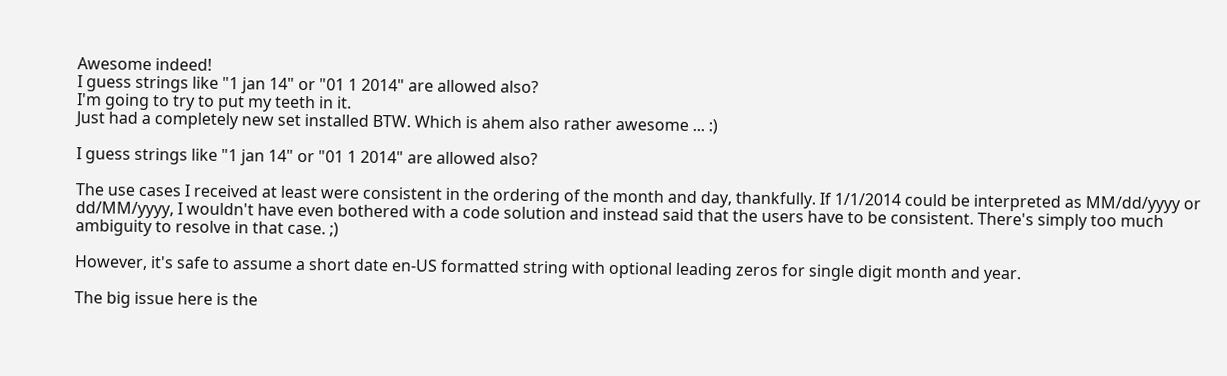Awesome indeed!
I guess strings like "1 jan 14" or "01 1 2014" are allowed also?
I'm going to try to put my teeth in it.
Just had a completely new set installed BTW. Which is ahem also rather awesome ... :)

I guess strings like "1 jan 14" or "01 1 2014" are allowed also?

The use cases I received at least were consistent in the ordering of the month and day, thankfully. If 1/1/2014 could be interpreted as MM/dd/yyyy or dd/MM/yyyy, I wouldn't have even bothered with a code solution and instead said that the users have to be consistent. There's simply too much ambiguity to resolve in that case. ;)

However, it's safe to assume a short date en-US formatted string with optional leading zeros for single digit month and year.

The big issue here is the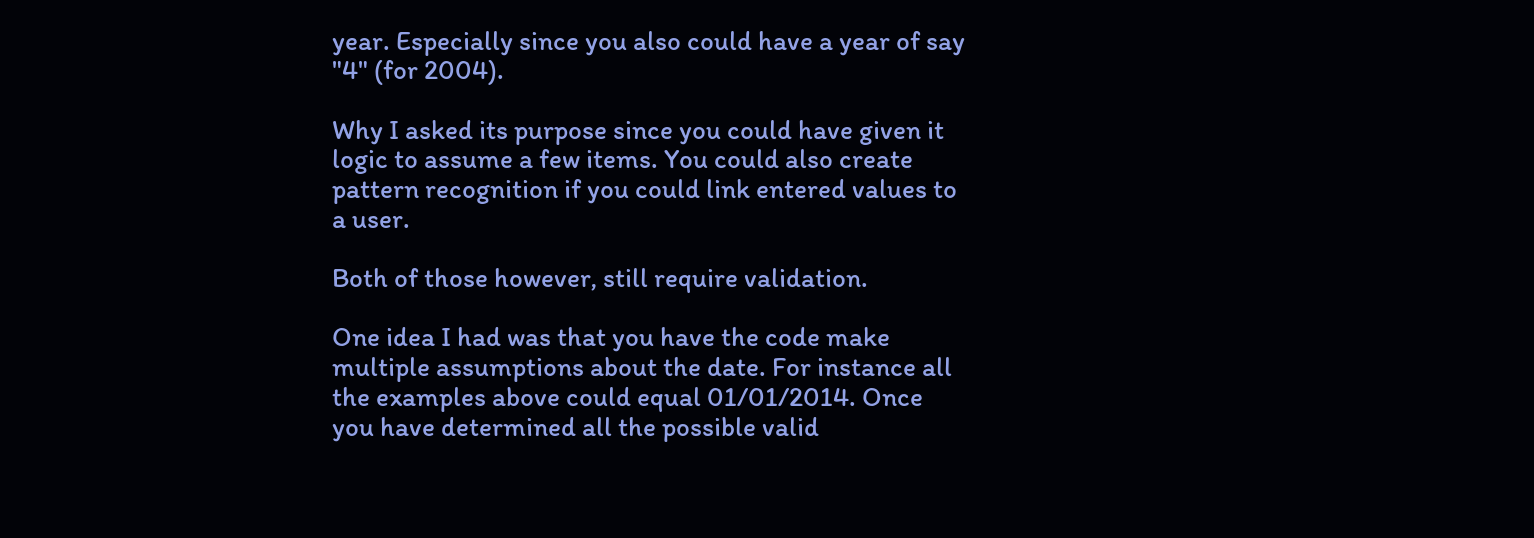year. Especially since you also could have a year of say "4" (for 2004).

Why I asked its purpose since you could have given it logic to assume a few items. You could also create pattern recognition if you could link entered values to a user.

Both of those however, still require validation.

One idea I had was that you have the code make multiple assumptions about the date. For instance all the examples above could equal 01/01/2014. Once you have determined all the possible valid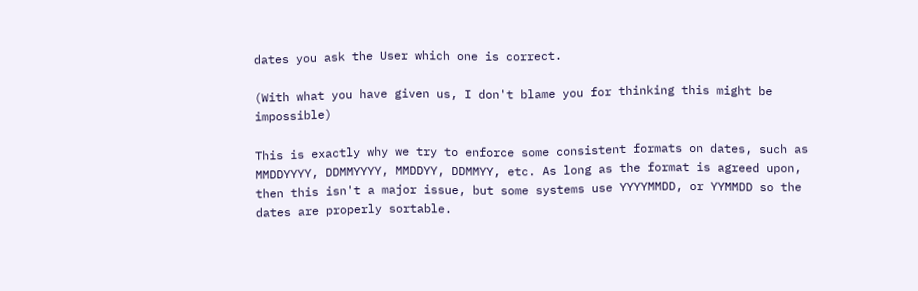dates you ask the User which one is correct.

(With what you have given us, I don't blame you for thinking this might be impossible)

This is exactly why we try to enforce some consistent formats on dates, such as MMDDYYYY, DDMMYYYY, MMDDYY, DDMMYY, etc. As long as the format is agreed upon, then this isn't a major issue, but some systems use YYYYMMDD, or YYMMDD so the dates are properly sortable.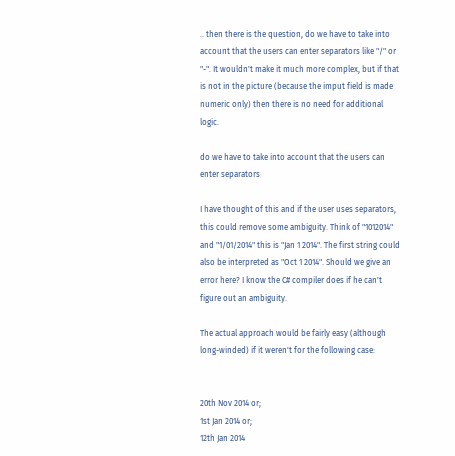.. then there is the question, do we have to take into account that the users can enter separators like "/" or "-". It wouldn't make it much more complex, but if that is not in the picture (because the imput field is made numeric only) then there is no need for additional logic.

do we have to take into account that the users can enter separators

I have thought of this and if the user uses separators, this could remove some ambiguity. Think of "1012014" and "1/01/2014" this is "Jan 1 2014". The first string could also be interpreted as "Oct 1 2014". Should we give an error here? I know the C# compiler does if he can't figure out an ambiguity.

The actual approach would be fairly easy (although long-winded) if it weren't for the following case:


20th Nov 2014 or;
1st Jan 2014 or;
12th Jan 2014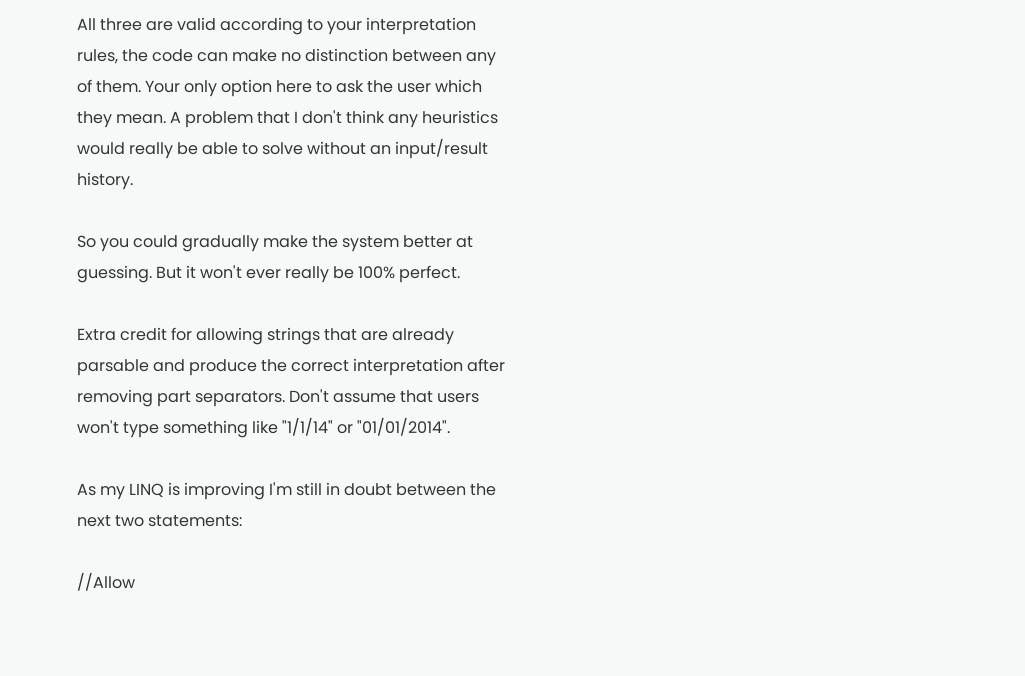All three are valid according to your interpretation rules, the code can make no distinction between any of them. Your only option here to ask the user which they mean. A problem that I don't think any heuristics would really be able to solve without an input/result history.

So you could gradually make the system better at guessing. But it won't ever really be 100% perfect.

Extra credit for allowing strings that are already parsable and produce the correct interpretation after removing part separators. Don't assume that users won't type something like "1/1/14" or "01/01/2014".

As my LINQ is improving I'm still in doubt between the next two statements:

//Allow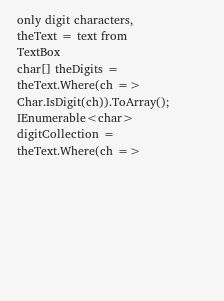only digit characters, theText = text from TextBox
char[] theDigits = theText.Where(ch => Char.IsDigit(ch)).ToArray();
IEnumerable<char> digitCollection = theText.Where(ch =>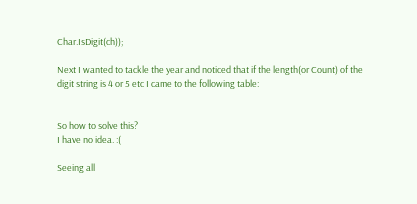Char.IsDigit(ch));

Next I wanted to tackle the year and noticed that if the length(or Count) of the digit string is 4 or 5 etc I came to the following table:


So how to solve this?
I have no idea. :(

Seeing all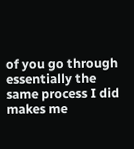of you go through essentially the same process I did makes me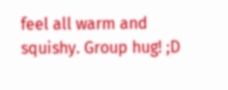feel all warm and squishy. Group hug! ;D